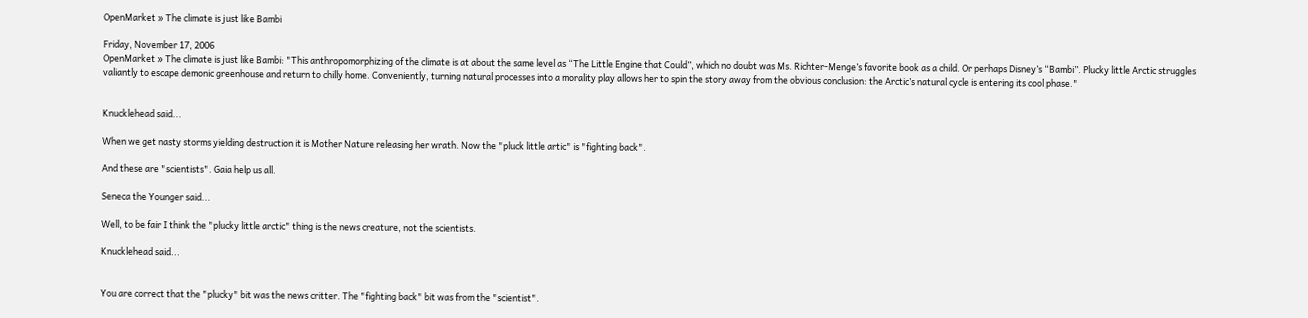OpenMarket » The climate is just like Bambi

Friday, November 17, 2006
OpenMarket » The climate is just like Bambi: "This anthropomorphizing of the climate is at about the same level as “The Little Engine that Could”, which no doubt was Ms. Richter-Menge’s favorite book as a child. Or perhaps Disney’s “Bambi”. Plucky little Arctic struggles valiantly to escape demonic greenhouse and return to chilly home. Conveniently, turning natural processes into a morality play allows her to spin the story away from the obvious conclusion: the Arctic’s natural cycle is entering its cool phase."


Knucklehead said...

When we get nasty storms yielding destruction it is Mother Nature releasing her wrath. Now the "pluck little artic" is "fighting back".

And these are "scientists". Gaia help us all.

Seneca the Younger said...

Well, to be fair I think the "plucky little arctic" thing is the news creature, not the scientists.

Knucklehead said...


You are correct that the "plucky" bit was the news critter. The "fighting back" bit was from the "scientist".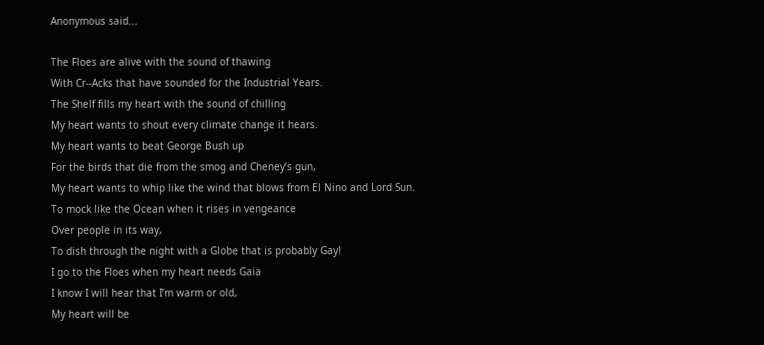Anonymous said...

The Floes are alive with the sound of thawing
With Cr--Acks that have sounded for the Industrial Years.
The Shelf fills my heart with the sound of chilling
My heart wants to shout every climate change it hears.
My heart wants to beat George Bush up
For the birds that die from the smog and Cheney’s gun,
My heart wants to whip like the wind that blows from El Nino and Lord Sun.
To mock like the Ocean when it rises in vengeance
Over people in its way,
To dish through the night with a Globe that is probably Gay!
I go to the Floes when my heart needs Gaia
I know I will hear that I’m warm or old,
My heart will be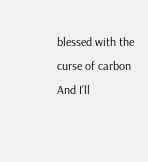blessed with the curse of carbon
And I’ll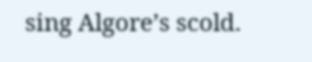sing Algore’s scold.